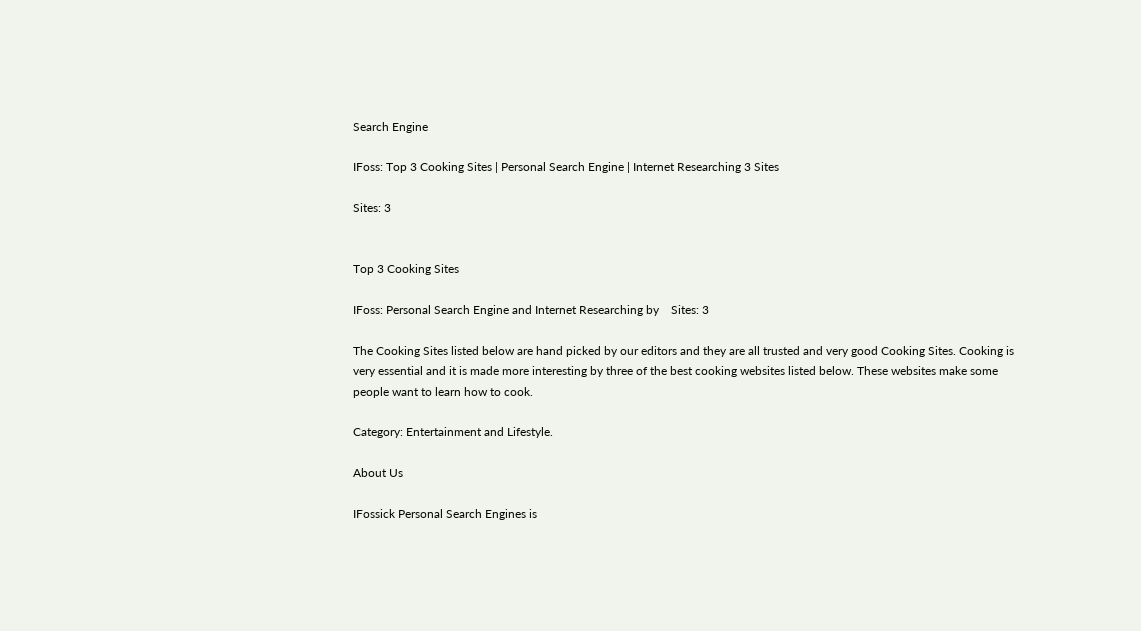Search Engine

IFoss: Top 3 Cooking Sites | Personal Search Engine | Internet Researching 3 Sites

Sites: 3


Top 3 Cooking Sites

IFoss: Personal Search Engine and Internet Researching by    Sites: 3

The Cooking Sites listed below are hand picked by our editors and they are all trusted and very good Cooking Sites. Cooking is very essential and it is made more interesting by three of the best cooking websites listed below. These websites make some people want to learn how to cook.

Category: Entertainment and Lifestyle.

About Us

IFossick Personal Search Engines is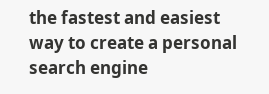the fastest and easiest way to create a personal search engine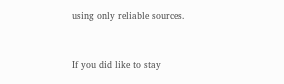using only reliable sources.


If you did like to stay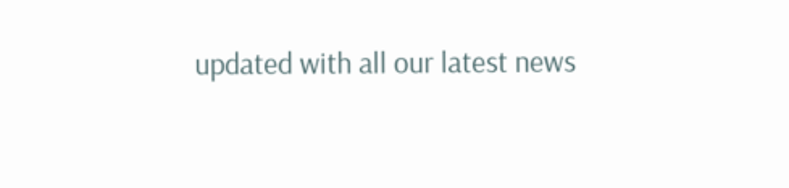updated with all our latest news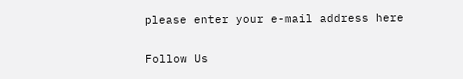please enter your e-mail address here

Follow Us